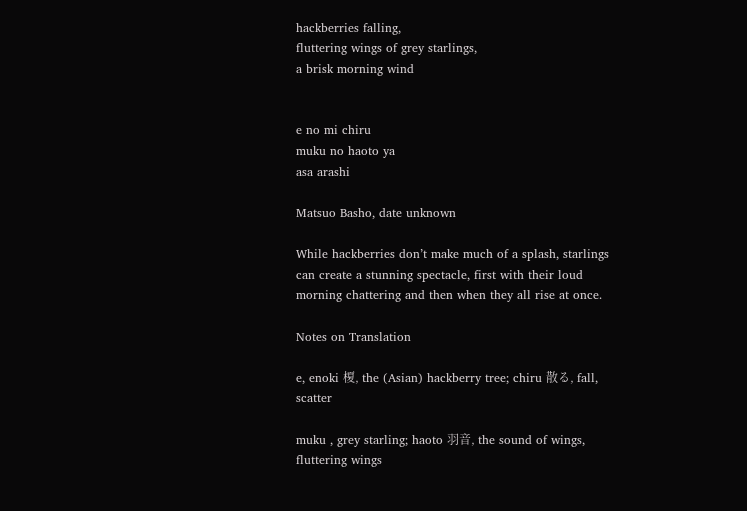hackberries falling,
fluttering wings of grey starlings,
a brisk morning wind


e no mi chiru
muku no haoto ya
asa arashi

Matsuo Basho, date unknown

While hackberries don’t make much of a splash, starlings can create a stunning spectacle, first with their loud morning chattering and then when they all rise at once.

Notes on Translation

e, enoki 榎, the (Asian) hackberry tree; chiru 散る, fall, scatter

muku , grey starling; haoto 羽音, the sound of wings, fluttering wings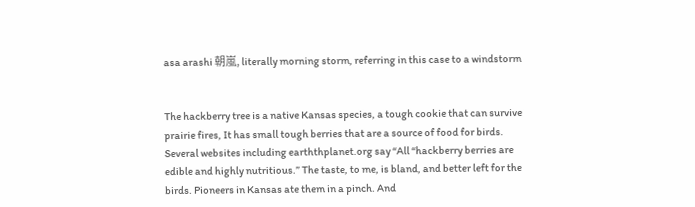asa arashi 朝嵐, literally morning storm, referring in this case to a windstorm


The hackberry tree is a native Kansas species, a tough cookie that can survive prairie fires, It has small tough berries that are a source of food for birds. Several websites including earththplanet.org say “All “hackberry berries are edible and highly nutritious.” The taste, to me, is bland, and better left for the birds. Pioneers in Kansas ate them in a pinch. And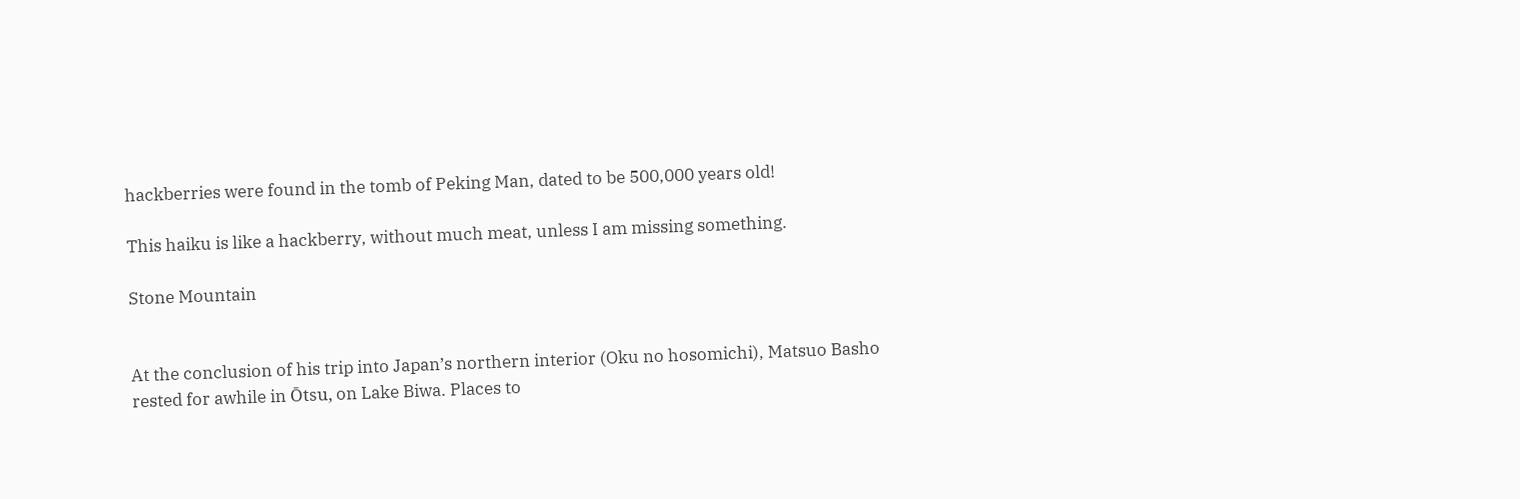hackberries were found in the tomb of Peking Man, dated to be 500,000 years old!

This haiku is like a hackberry, without much meat, unless I am missing something.

Stone Mountain


At the conclusion of his trip into Japan’s northern interior (Oku no hosomichi), Matsuo Basho rested for awhile in Ōtsu, on Lake Biwa. Places to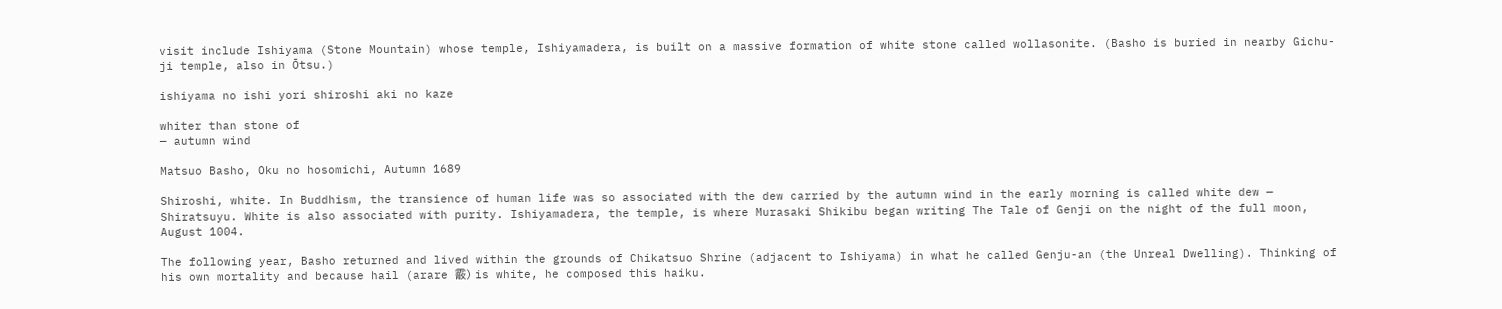visit include Ishiyama (Stone Mountain) whose temple, Ishiyamadera, is built on a massive formation of white stone called wollasonite. (Basho is buried in nearby Gichu-ji temple, also in Ōtsu.)

ishiyama no ishi yori shiroshi aki no kaze

whiter than stone of
— autumn wind

Matsuo Basho, Oku no hosomichi, Autumn 1689

Shiroshi, white. In Buddhism, the transience of human life was so associated with the dew carried by the autumn wind in the early morning is called white dew — Shiratsuyu. White is also associated with purity. Ishiyamadera, the temple, is where Murasaki Shikibu began writing The Tale of Genji on the night of the full moon, August 1004.

The following year, Basho returned and lived within the grounds of Chikatsuo Shrine (adjacent to Ishiyama) in what he called Genju-an (the Unreal Dwelling). Thinking of his own mortality and because hail (arare 霰) is white, he composed this haiku.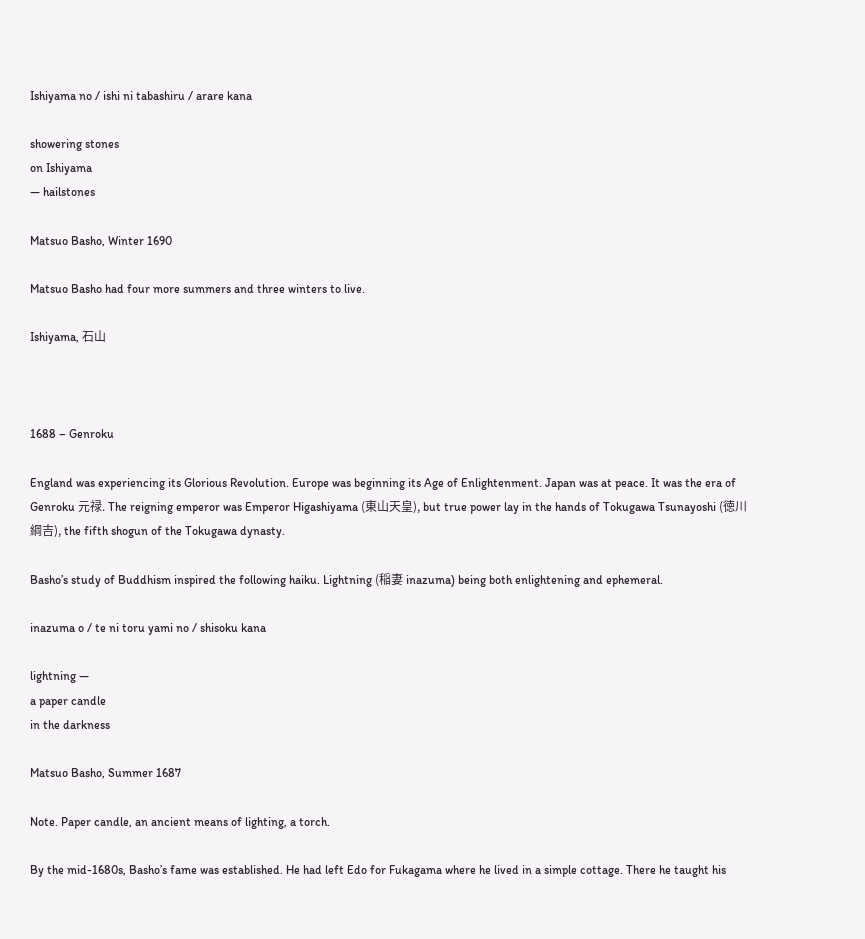Ishiyama no / ishi ni tabashiru / arare kana

showering stones
on Ishiyama
— hailstones

Matsuo Basho, Winter 1690

Matsuo Basho had four more summers and three winters to live.

Ishiyama, 石山



1688 – Genroku

England was experiencing its Glorious Revolution. Europe was beginning its Age of Enlightenment. Japan was at peace. It was the era of Genroku 元禄. The reigning emperor was Emperor Higashiyama (東山天皇), but true power lay in the hands of Tokugawa Tsunayoshi (徳川 綱吉), the fifth shogun of the Tokugawa dynasty.

Basho’s study of Buddhism inspired the following haiku. Lightning (稲妻 inazuma) being both enlightening and ephemeral.

inazuma o / te ni toru yami no / shisoku kana

lightning —
a paper candle
in the darkness

Matsuo Basho, Summer 1687

Note. Paper candle, an ancient means of lighting, a torch.

By the mid-1680s, Basho’s fame was established. He had left Edo for Fukagama where he lived in a simple cottage. There he taught his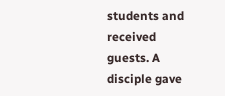students and received guests. A disciple gave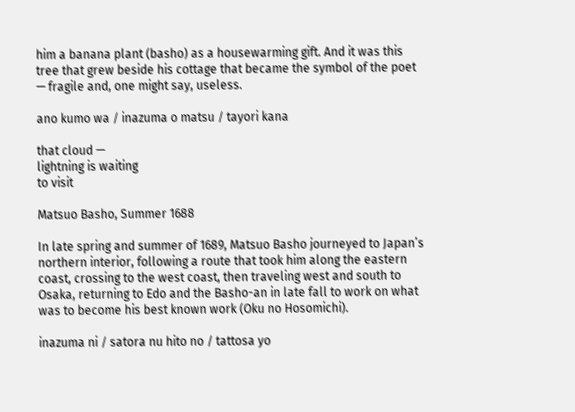him a banana plant (basho) as a housewarming gift. And it was this tree that grew beside his cottage that became the symbol of the poet — fragile and, one might say, useless.

ano kumo wa / inazuma o matsu / tayori kana

that cloud —
lightning is waiting
to visit

Matsuo Basho, Summer 1688

In late spring and summer of 1689, Matsuo Basho journeyed to Japan’s northern interior, following a route that took him along the eastern coast, crossing to the west coast, then traveling west and south to Osaka, returning to Edo and the Basho-an in late fall to work on what was to become his best known work (Oku no Hosomichi).

inazuma ni / satora nu hito no / tattosa yo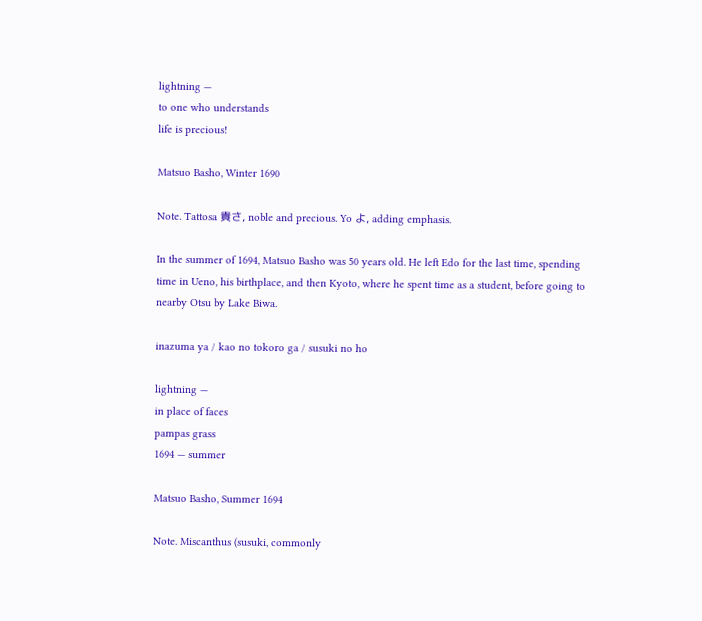lightning —
to one who understands
life is precious!

Matsuo Basho, Winter 1690

Note. Tattosa 貴さ, noble and precious. Yo よ, adding emphasis.

In the summer of 1694, Matsuo Basho was 50 years old. He left Edo for the last time, spending time in Ueno, his birthplace, and then Kyoto, where he spent time as a student, before going to nearby Otsu by Lake Biwa.

inazuma ya / kao no tokoro ga / susuki no ho

lightning —
in place of faces
pampas grass
1694 — summer

Matsuo Basho, Summer 1694

Note. Miscanthus (susuki, commonly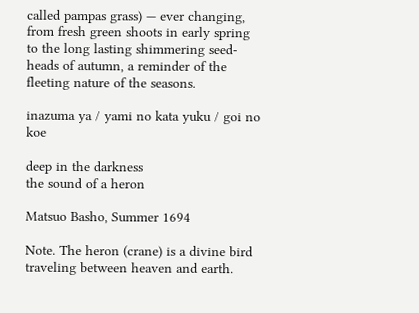called pampas grass) — ever changing, from fresh green shoots in early spring to the long lasting shimmering seed-heads of autumn, a reminder of the fleeting nature of the seasons.

inazuma ya / yami no kata yuku / goi no koe

deep in the darkness
the sound of a heron

Matsuo Basho, Summer 1694

Note. The heron (crane) is a divine bird traveling between heaven and earth.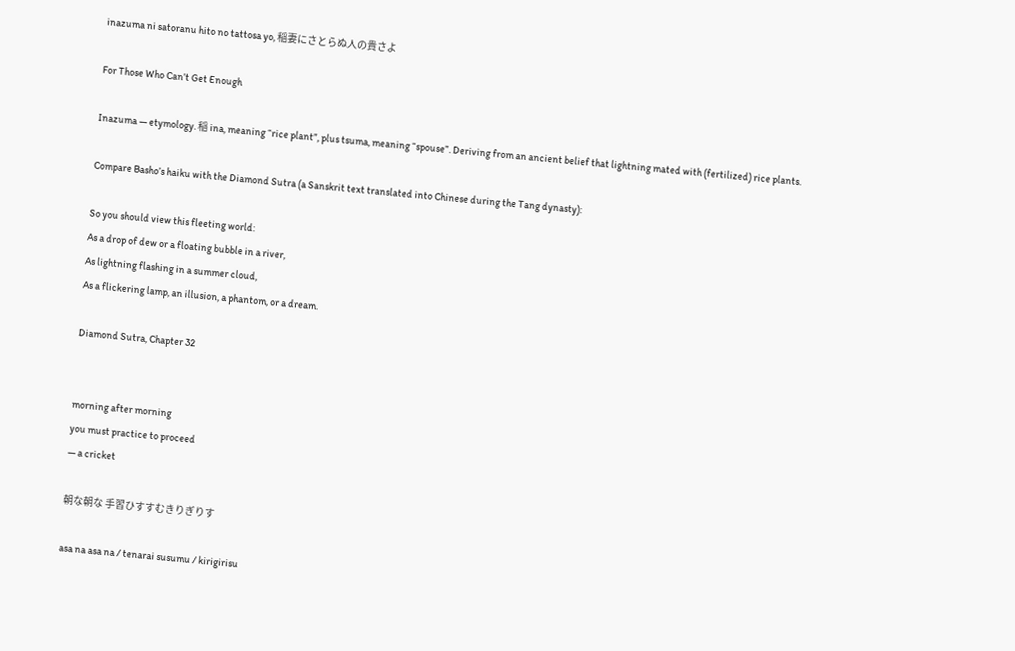inazuma ni satoranu hito no tattosa yo, 稲妻にさとらぬ人の貴さよ

For Those Who Can’t Get Enough

Inazuma — etymology. 稲 ina, meaning “rice plant”, plus tsuma, meaning “spouse”. Deriving from an ancient belief that lightning mated with (fertilized) rice plants.

Compare Basho’s haiku with the Diamond Sutra (a Sanskrit text translated into Chinese during the Tang dynasty):

So you should view this fleeting world:
As a drop of dew or a floating bubble in a river,
As lightning flashing in a summer cloud,
As a flickering lamp, an illusion, a phantom, or a dream.

Diamond Sutra, Chapter 32


morning after morning
you must practice to proceed
— a cricket

朝な朝な 手習ひすすむきりぎりす

asa na asa na / tenarai susumu / kirigirisu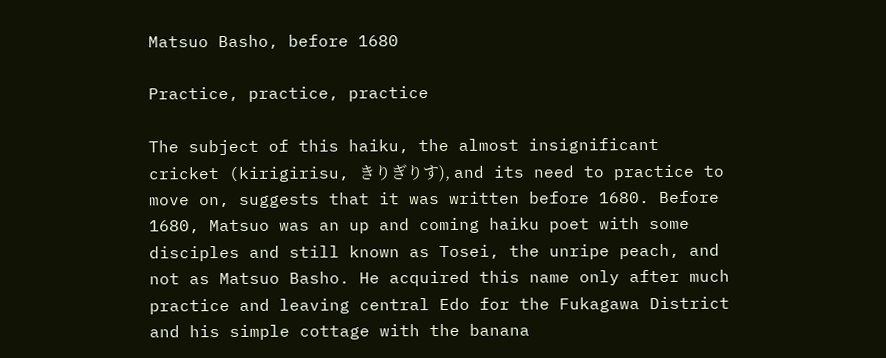Matsuo Basho, before 1680

Practice, practice, practice

The subject of this haiku, the almost insignificant cricket (kirigirisu, きりぎりす), and its need to practice to move on, suggests that it was written before 1680. Before 1680, Matsuo was an up and coming haiku poet with some disciples and still known as Tosei, the unripe peach, and not as Matsuo Basho. He acquired this name only after much practice and leaving central Edo for the Fukagawa District and his simple cottage with the banana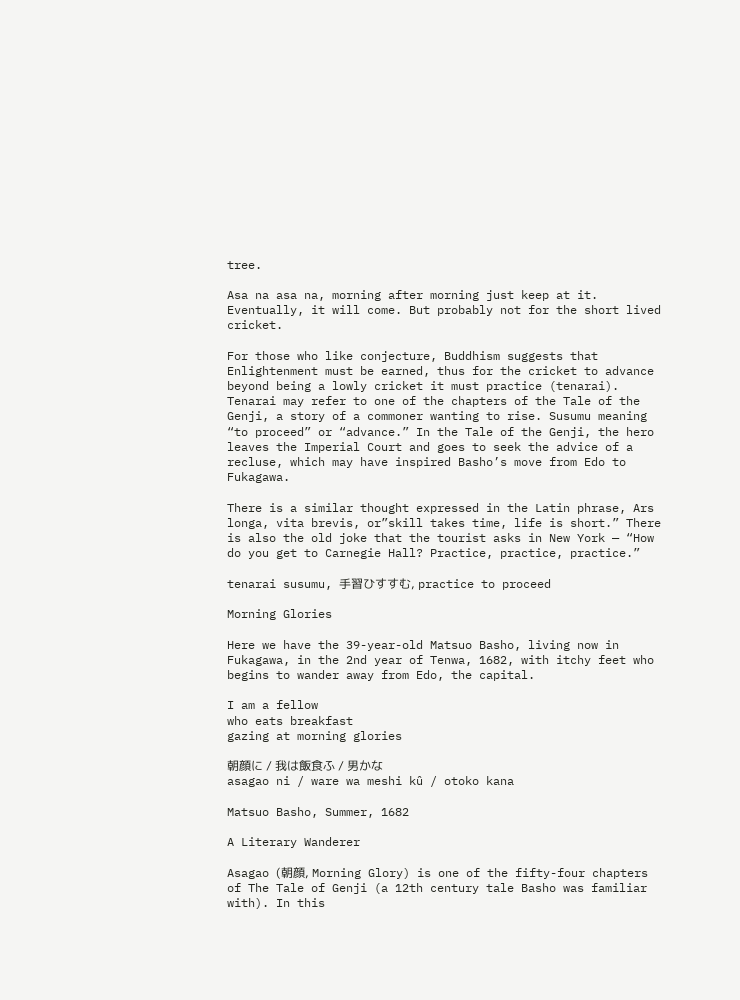tree.

Asa na asa na, morning after morning just keep at it. Eventually, it will come. But probably not for the short lived cricket.

For those who like conjecture, Buddhism suggests that Enlightenment must be earned, thus for the cricket to advance beyond being a lowly cricket it must practice (tenarai). Tenarai may refer to one of the chapters of the Tale of the Genji, a story of a commoner wanting to rise. Susumu meaning “to proceed” or “advance.” In the Tale of the Genji, the hero leaves the Imperial Court and goes to seek the advice of a recluse, which may have inspired Basho’s move from Edo to Fukagawa.

There is a similar thought expressed in the Latin phrase, Ars longa, vita brevis, or”skill takes time, life is short.” There is also the old joke that the tourist asks in New York — “How do you get to Carnegie Hall? Practice, practice, practice.”

tenarai susumu, 手習ひすすむ, practice to proceed

Morning Glories

Here we have the 39-year-old Matsuo Basho, living now in Fukagawa, in the 2nd year of Tenwa, 1682, with itchy feet who begins to wander away from Edo, the capital.

I am a fellow
who eats breakfast
gazing at morning glories

朝顔に / 我は飯食ふ / 男かな
asagao ni / ware wa meshi kû / otoko kana

Matsuo Basho, Summer, 1682

A Literary Wanderer

Asagao (朝顔, Morning Glory) is one of the fifty-four chapters of The Tale of Genji (a 12th century tale Basho was familiar with). In this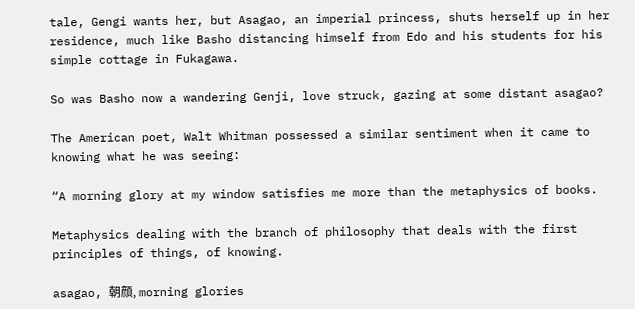tale, Gengi wants her, but Asagao, an imperial princess, shuts herself up in her residence, much like Basho distancing himself from Edo and his students for his simple cottage in Fukagawa.

So was Basho now a wandering Genji, love struck, gazing at some distant asagao?

The American poet, Walt Whitman possessed a similar sentiment when it came to knowing what he was seeing:

“A morning glory at my window satisfies me more than the metaphysics of books.

Metaphysics dealing with the branch of philosophy that deals with the first principles of things, of knowing.

asagao, 朝顔, morning glories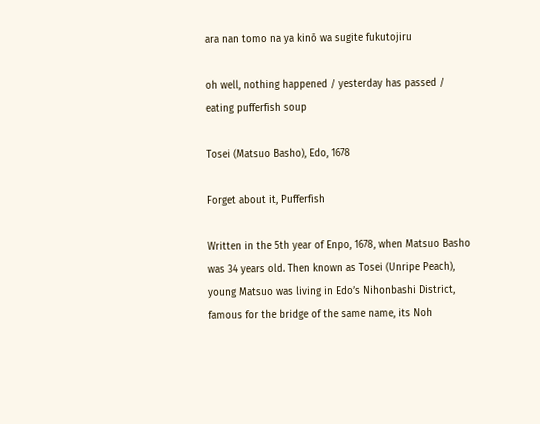ara nan tomo na ya kinō wa sugite fukutojiru

oh well, nothing happened / yesterday has passed / eating pufferfish soup

Tosei (Matsuo Basho), Edo, 1678

Forget about it, Pufferfish

Written in the 5th year of Enpo, 1678, when Matsuo Basho was 34 years old. Then known as Tosei (Unripe Peach), young Matsuo was living in Edo’s Nihonbashi District, famous for the bridge of the same name, its Noh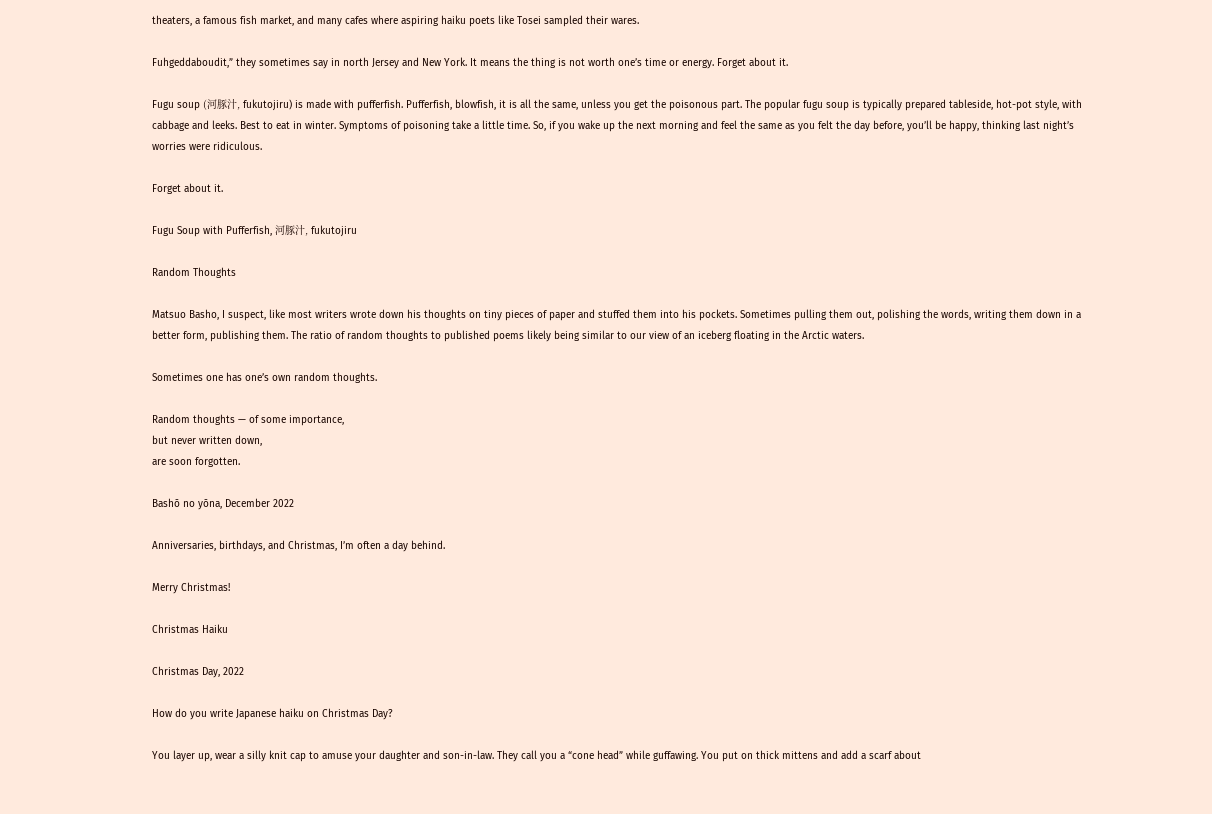theaters, a famous fish market, and many cafes where aspiring haiku poets like Tosei sampled their wares.

Fuhgeddaboudit,” they sometimes say in north Jersey and New York. It means the thing is not worth one’s time or energy. Forget about it.

Fugu soup (河豚汁, fukutojiru) is made with pufferfish. Pufferfish, blowfish, it is all the same, unless you get the poisonous part. The popular fugu soup is typically prepared tableside, hot-pot style, with cabbage and leeks. Best to eat in winter. Symptoms of poisoning take a little time. So, if you wake up the next morning and feel the same as you felt the day before, you’ll be happy, thinking last night’s worries were ridiculous.

Forget about it.

Fugu Soup with Pufferfish, 河豚汁, fukutojiru

Random Thoughts

Matsuo Basho, I suspect, like most writers wrote down his thoughts on tiny pieces of paper and stuffed them into his pockets. Sometimes pulling them out, polishing the words, writing them down in a better form, publishing them. The ratio of random thoughts to published poems likely being similar to our view of an iceberg floating in the Arctic waters.

Sometimes one has one’s own random thoughts.

Random thoughts — of some importance,
but never written down,
are soon forgotten.

Bashō no yōna, December 2022

Anniversaries, birthdays, and Christmas, I’m often a day behind.

Merry Christmas!

Christmas Haiku

Christmas Day, 2022

How do you write Japanese haiku on Christmas Day?

You layer up, wear a silly knit cap to amuse your daughter and son-in-law. They call you a “cone head” while guffawing. You put on thick mittens and add a scarf about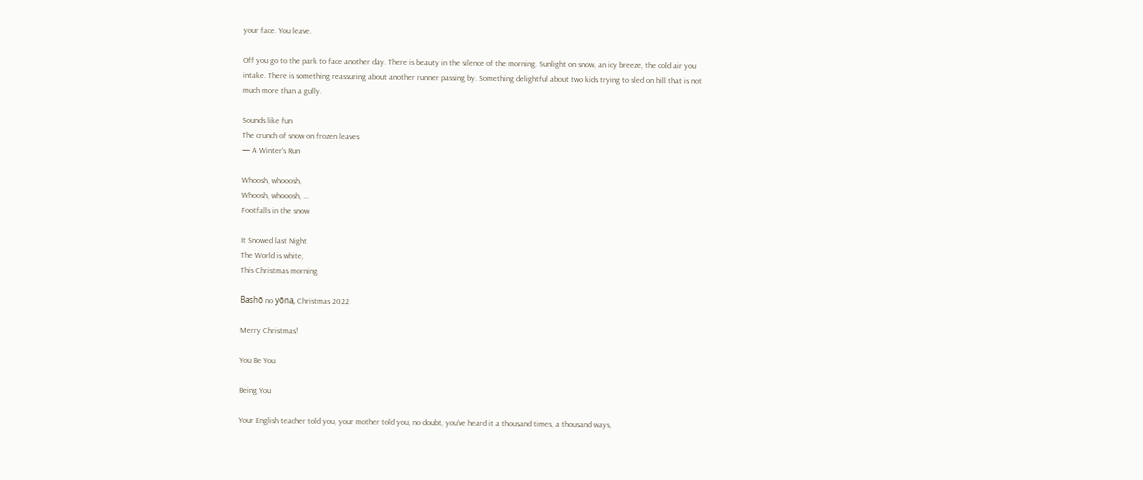your face. You leave.

Off you go to the park to face another day. There is beauty in the silence of the morning. Sunlight on snow, an icy breeze, the cold air you intake. There is something reassuring about another runner passing by. Something delightful about two kids trying to sled on hill that is not much more than a gully.

Sounds like fun
The crunch of snow on frozen leaves
— A Winter’s Run

Whoosh, whooosh,
Whoosh, whooosh, …
Footfalls in the snow

It Snowed last Night
The World is white,
This Christmas morning

Bashō no yōna, Christmas 2022

Merry Christmas!

You Be You

Being You

Your English teacher told you, your mother told you, no doubt, you’ve heard it a thousand times, a thousand ways,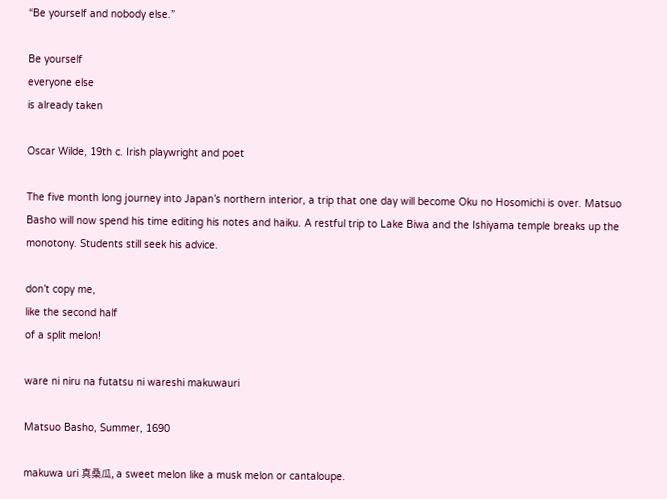“Be yourself and nobody else.”

Be yourself
everyone else
is already taken

Oscar Wilde, 19th c. Irish playwright and poet

The five month long journey into Japan’s northern interior, a trip that one day will become Oku no Hosomichi is over. Matsuo Basho will now spend his time editing his notes and haiku. A restful trip to Lake Biwa and the Ishiyama temple breaks up the monotony. Students still seek his advice.

don’t copy me,
like the second half
of a split melon!

ware ni niru na futatsu ni wareshi makuwauri

Matsuo Basho, Summer, 1690

makuwa uri 真桑瓜, a sweet melon like a musk melon or cantaloupe.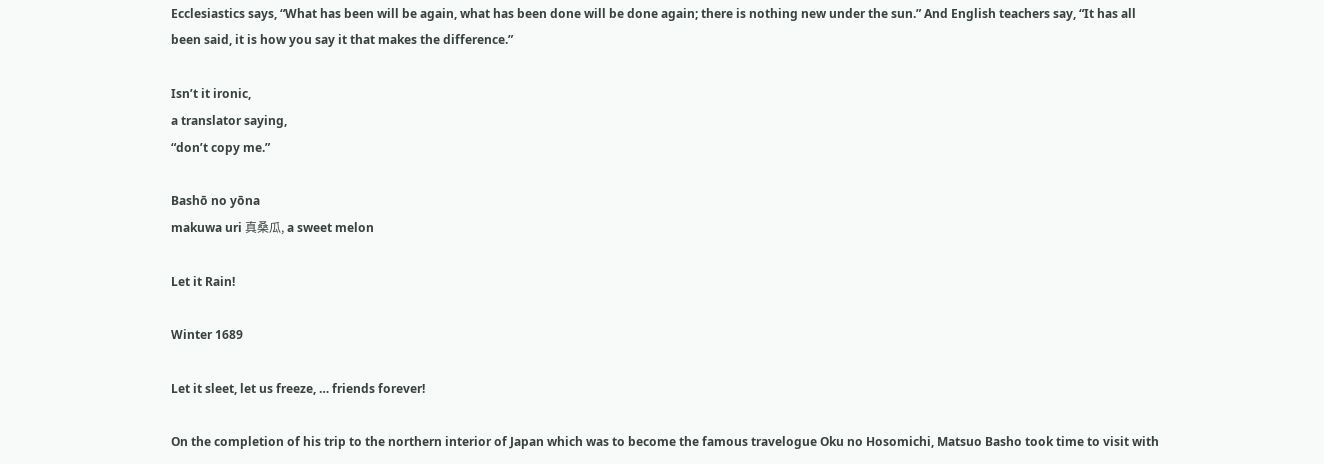Ecclesiastics says, “What has been will be again, what has been done will be done again; there is nothing new under the sun.” And English teachers say, “It has all been said, it is how you say it that makes the difference.”

Isn’t it ironic,
a translator saying,
“don’t copy me.”

Bashō no yōna
makuwa uri 真桑瓜, a sweet melon

Let it Rain!

Winter 1689

Let it sleet, let us freeze, … friends forever!

On the completion of his trip to the northern interior of Japan which was to become the famous travelogue Oku no Hosomichi, Matsuo Basho took time to visit with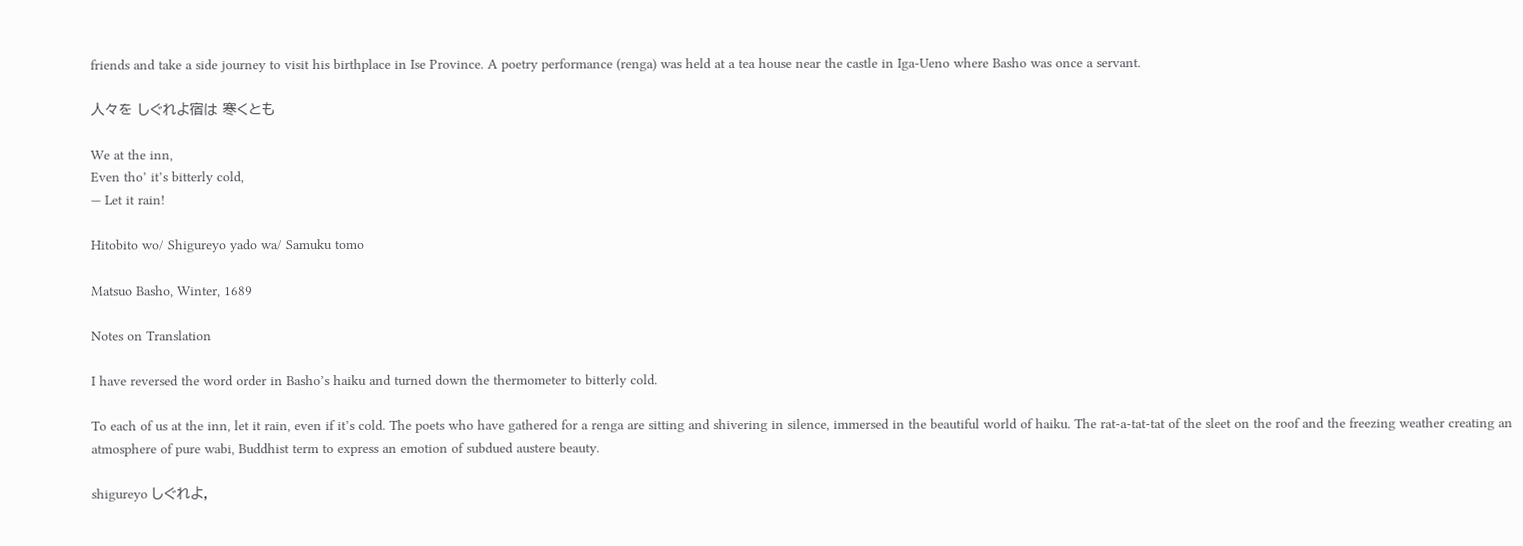friends and take a side journey to visit his birthplace in Ise Province. A poetry performance (renga) was held at a tea house near the castle in Iga-Ueno where Basho was once a servant.

人々を しぐれよ宿は 寒くとも

We at the inn,
Even tho’ it’s bitterly cold,
— Let it rain!

Hitobito wo/ Shigureyo yado wa/ Samuku tomo

Matsuo Basho, Winter, 1689

Notes on Translation

I have reversed the word order in Basho’s haiku and turned down the thermometer to bitterly cold.

To each of us at the inn, let it rain, even if it’s cold. The poets who have gathered for a renga are sitting and shivering in silence, immersed in the beautiful world of haiku. The rat-a-tat-tat of the sleet on the roof and the freezing weather creating an atmosphere of pure wabi, Buddhist term to express an emotion of subdued austere beauty.

shigureyo しぐれよ,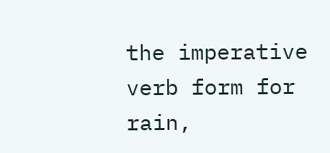the imperative verb form for rain,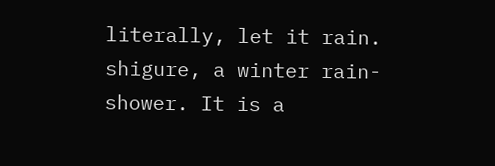literally, let it rain. shigure, a winter rain-shower. It is a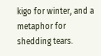kigo for winter, and a metaphor for shedding tears.